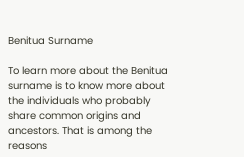Benitua Surname

To learn more about the Benitua surname is to know more about the individuals who probably share common origins and ancestors. That is among the reasons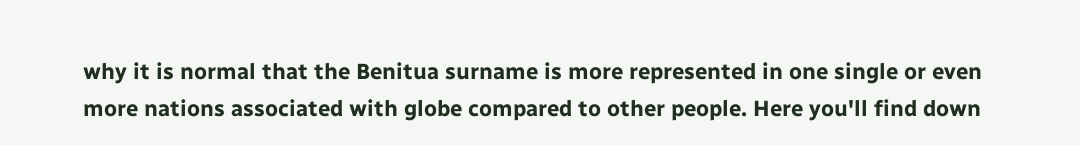why it is normal that the Benitua surname is more represented in one single or even more nations associated with globe compared to other people. Here you'll find down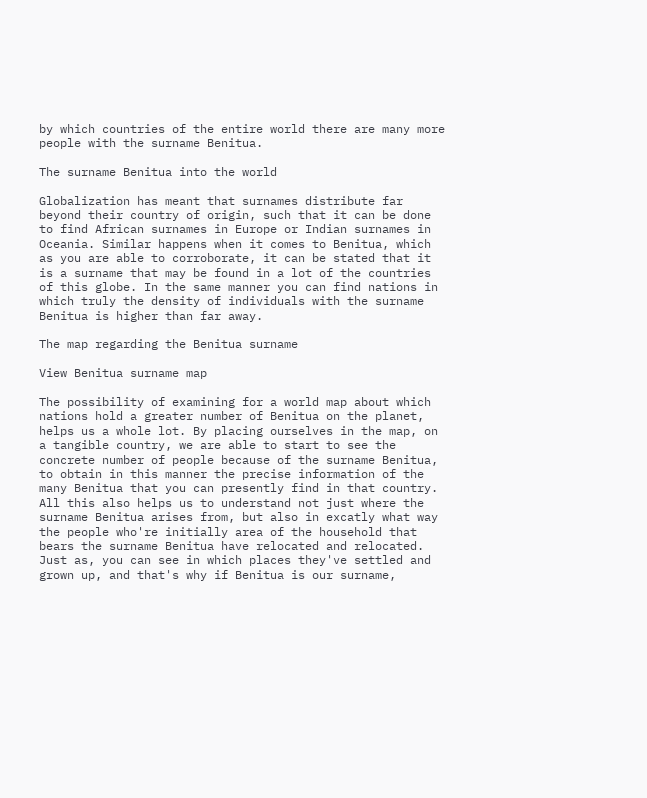by which countries of the entire world there are many more people with the surname Benitua.

The surname Benitua into the world

Globalization has meant that surnames distribute far beyond their country of origin, such that it can be done to find African surnames in Europe or Indian surnames in Oceania. Similar happens when it comes to Benitua, which as you are able to corroborate, it can be stated that it is a surname that may be found in a lot of the countries of this globe. In the same manner you can find nations in which truly the density of individuals with the surname Benitua is higher than far away.

The map regarding the Benitua surname

View Benitua surname map

The possibility of examining for a world map about which nations hold a greater number of Benitua on the planet, helps us a whole lot. By placing ourselves in the map, on a tangible country, we are able to start to see the concrete number of people because of the surname Benitua, to obtain in this manner the precise information of the many Benitua that you can presently find in that country. All this also helps us to understand not just where the surname Benitua arises from, but also in excatly what way the people who're initially area of the household that bears the surname Benitua have relocated and relocated. Just as, you can see in which places they've settled and grown up, and that's why if Benitua is our surname,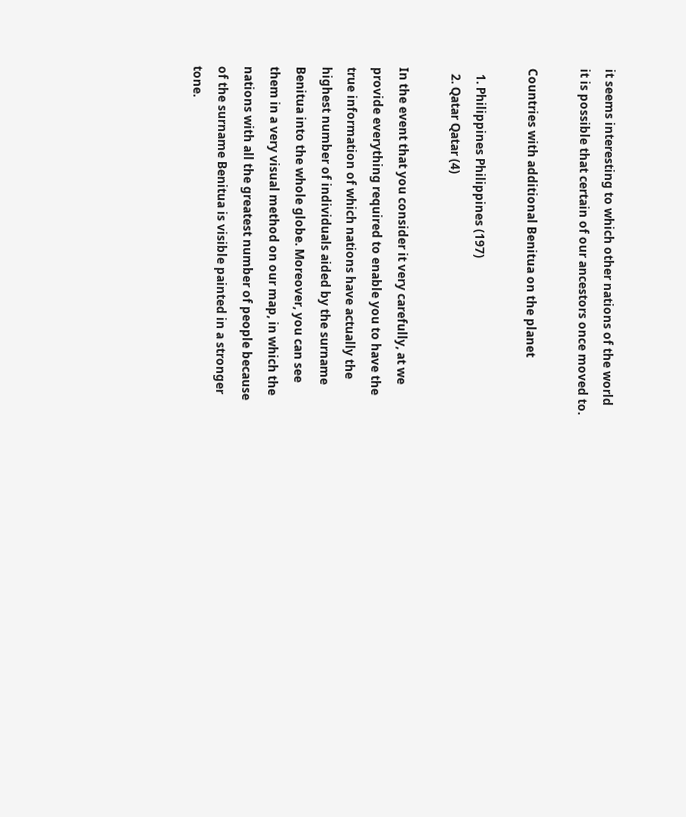it seems interesting to which other nations of the world it is possible that certain of our ancestors once moved to.

Countries with additional Benitua on the planet

  1. Philippines Philippines (197)
  2. Qatar Qatar (4)

In the event that you consider it very carefully, at we provide everything required to enable you to have the true information of which nations have actually the highest number of individuals aided by the surname Benitua into the whole globe. Moreover, you can see them in a very visual method on our map, in which the nations with all the greatest number of people because of the surname Benitua is visible painted in a stronger tone.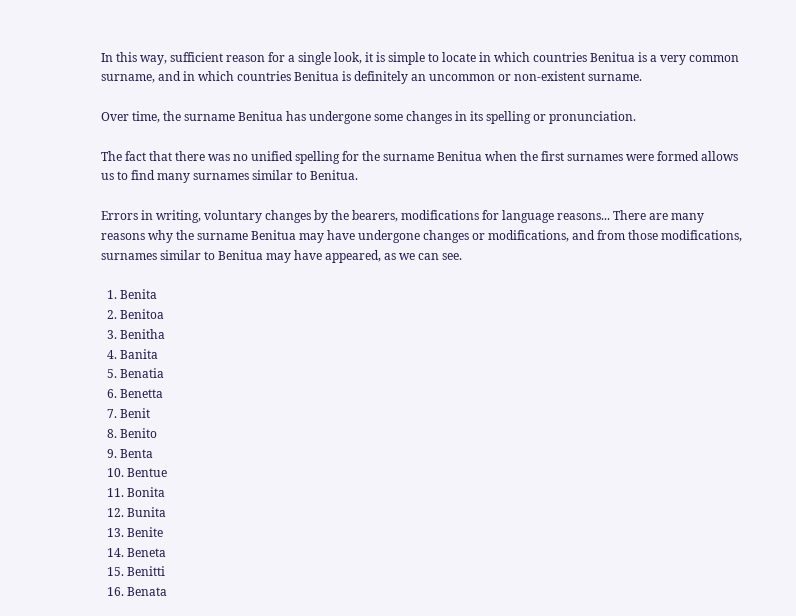In this way, sufficient reason for a single look, it is simple to locate in which countries Benitua is a very common surname, and in which countries Benitua is definitely an uncommon or non-existent surname.

Over time, the surname Benitua has undergone some changes in its spelling or pronunciation.

The fact that there was no unified spelling for the surname Benitua when the first surnames were formed allows us to find many surnames similar to Benitua.

Errors in writing, voluntary changes by the bearers, modifications for language reasons... There are many reasons why the surname Benitua may have undergone changes or modifications, and from those modifications, surnames similar to Benitua may have appeared, as we can see.

  1. Benita
  2. Benitoa
  3. Benitha
  4. Banita
  5. Benatia
  6. Benetta
  7. Benit
  8. Benito
  9. Benta
  10. Bentue
  11. Bonita
  12. Bunita
  13. Benite
  14. Beneta
  15. Benitti
  16. Benata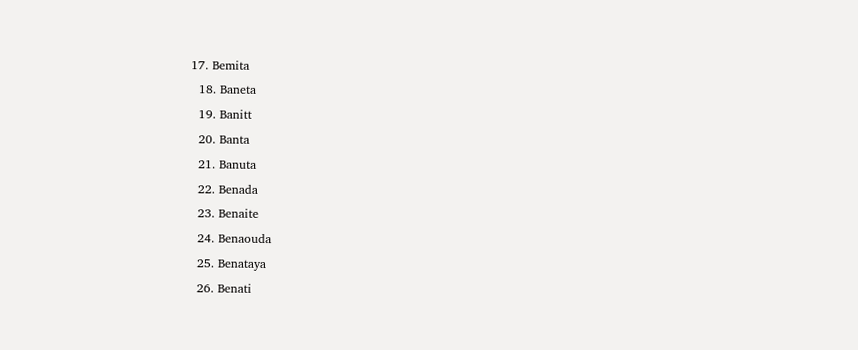17. Bemita
  18. Baneta
  19. Banitt
  20. Banta
  21. Banuta
  22. Benada
  23. Benaite
  24. Benaouda
  25. Benataya
  26. Benati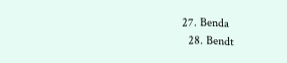27. Benda
  28. Bendt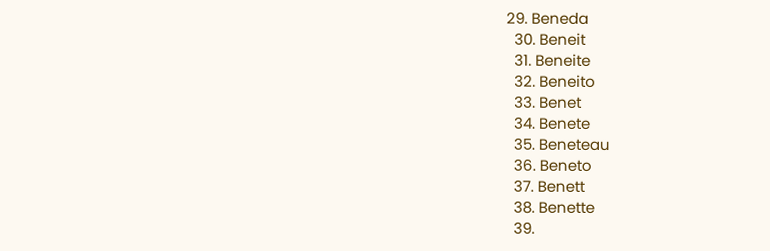29. Beneda
  30. Beneit
  31. Beneite
  32. Beneito
  33. Benet
  34. Benete
  35. Beneteau
  36. Beneto
  37. Benett
  38. Benette
  39.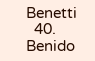Benetti
  40. Benido